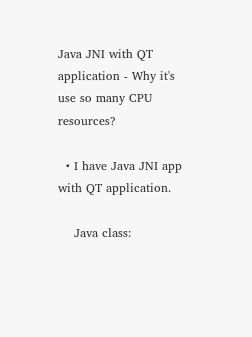Java JNI with QT application - Why it's use so many CPU resources?

  • I have Java JNI app with QT application.

    Java class: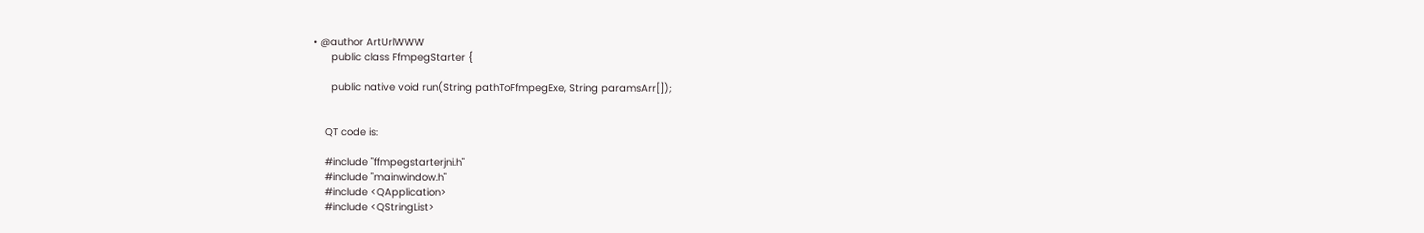• @author ArtUrlWWW
      public class FfmpegStarter {

      public native void run(String pathToFfmpegExe, String paramsArr[]);


    QT code is:

    #include "ffmpegstarterjni.h"
    #include "mainwindow.h"
    #include <QApplication>
    #include <QStringList>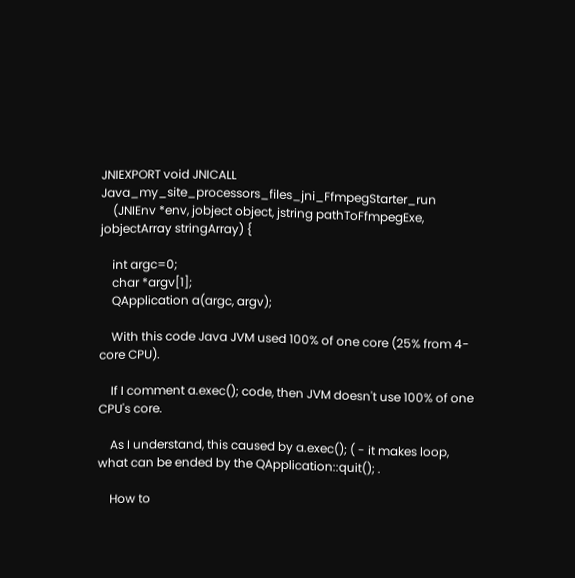JNIEXPORT void JNICALL Java_my_site_processors_files_jni_FfmpegStarter_run
    (JNIEnv *env, jobject object, jstring pathToFfmpegExe, jobjectArray stringArray) {

    int argc=0;
    char *argv[1];
    QApplication a(argc, argv);

    With this code Java JVM used 100% of one core (25% from 4-core CPU).

    If I comment a.exec(); code, then JVM doesn't use 100% of one CPU's core.

    As I understand, this caused by a.exec(); ( - it makes loop, what can be ended by the QApplication::quit(); .

    How to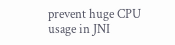prevent huge CPU usage in JNI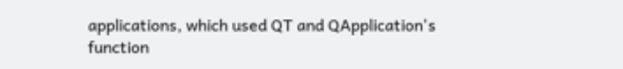applications, which used QT and QApplication's function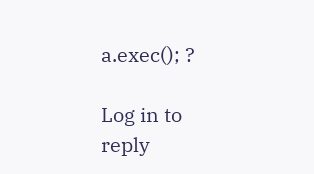a.exec(); ?

Log in to reply